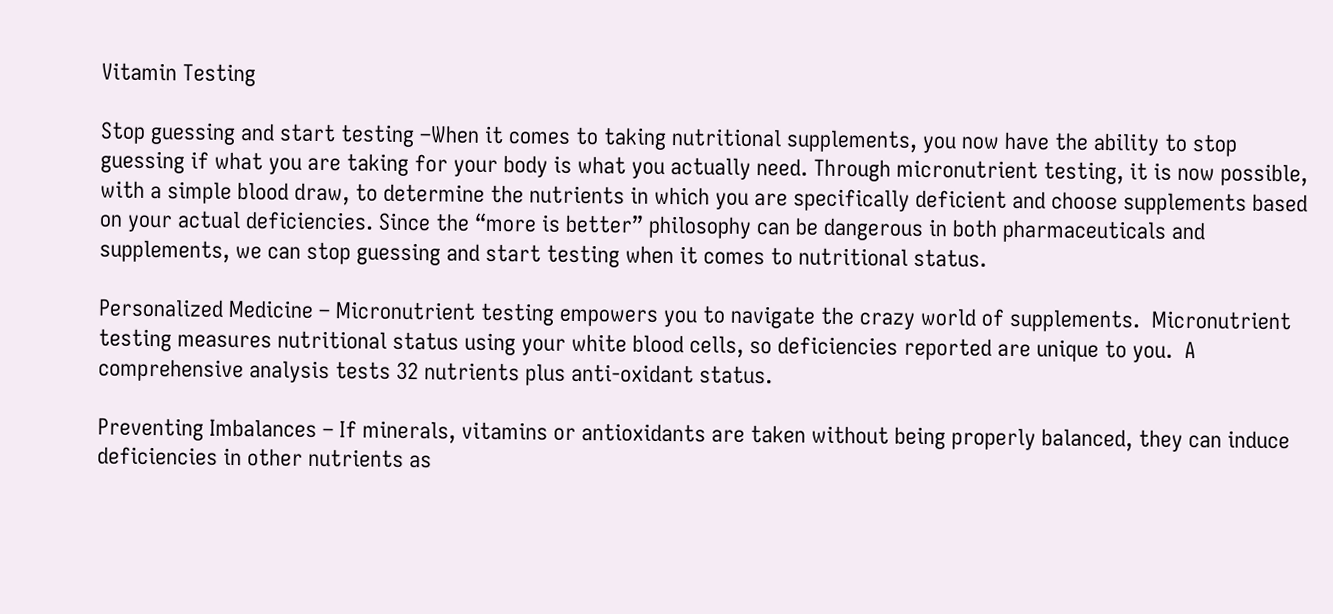Vitamin Testing

Stop guessing and start testing –When it comes to taking nutritional supplements, you now have the ability to stop guessing if what you are taking for your body is what you actually need. Through micronutrient testing, it is now possible, with a simple blood draw, to determine the nutrients in which you are specifically deficient and choose supplements based on your actual deficiencies. Since the “more is better” philosophy can be dangerous in both pharmaceuticals and supplements, we can stop guessing and start testing when it comes to nutritional status.

Personalized Medicine – Micronutrient testing empowers you to navigate the crazy world of supplements.  Micronutrient testing measures nutritional status using your white blood cells, so deficiencies reported are unique to you.  A comprehensive analysis tests 32 nutrients plus anti-oxidant status.

Preventing Imbalances – If minerals, vitamins or antioxidants are taken without being properly balanced, they can induce deficiencies in other nutrients as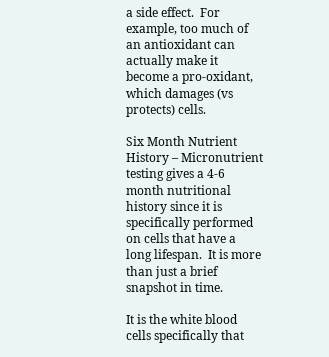a side effect.  For example, too much of an antioxidant can actually make it become a pro-oxidant, which damages (vs protects) cells.

Six Month Nutrient History – Micronutrient testing gives a 4-6 month nutritional history since it is specifically performed on cells that have a long lifespan.  It is more than just a brief snapshot in time.

It is the white blood cells specifically that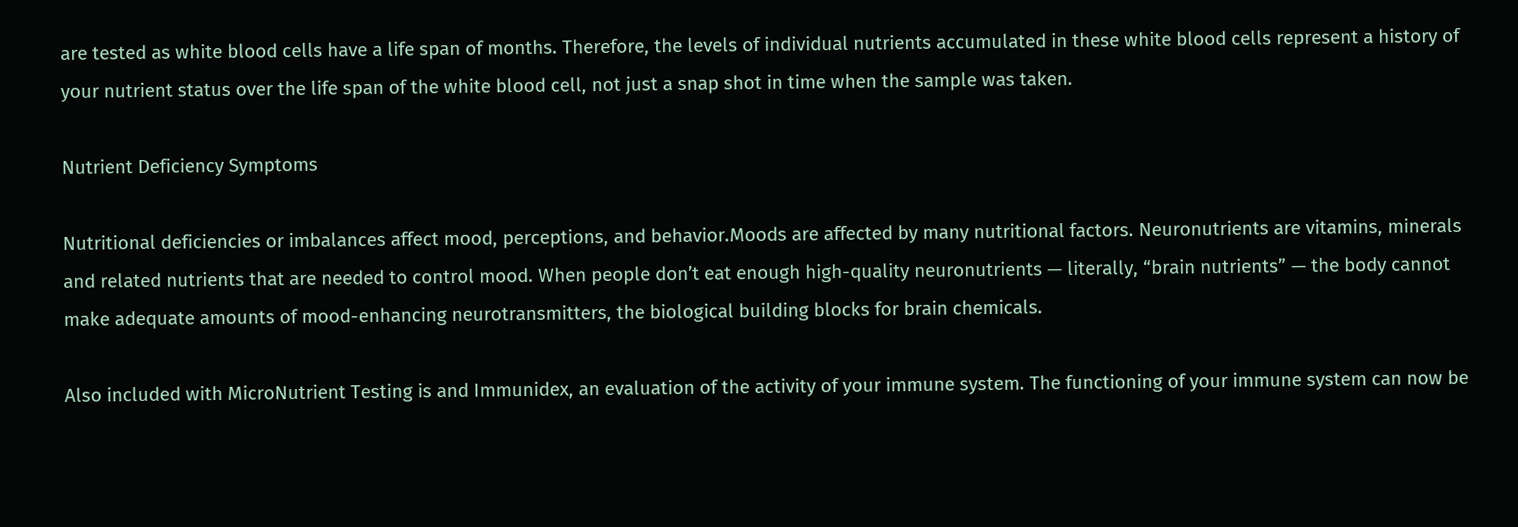are tested as white blood cells have a life span of months. Therefore, the levels of individual nutrients accumulated in these white blood cells represent a history of your nutrient status over the life span of the white blood cell, not just a snap shot in time when the sample was taken.

Nutrient Deficiency Symptoms

Nutritional deficiencies or imbalances affect mood, perceptions, and behavior.Moods are affected by many nutritional factors. Neuronutrients are vitamins, minerals and related nutrients that are needed to control mood. When people don’t eat enough high-quality neuronutrients — literally, “brain nutrients” — the body cannot make adequate amounts of mood-enhancing neurotransmitters, the biological building blocks for brain chemicals.

Also included with MicroNutrient Testing is and Immunidex, an evaluation of the activity of your immune system. The functioning of your immune system can now be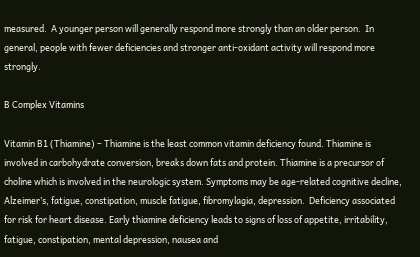measured.  A younger person will generally respond more strongly than an older person.  In general, people with fewer deficiencies and stronger anti-oxidant activity will respond more strongly.

B Complex Vitamins

Vitamin B1 (Thiamine) – Thiamine is the least common vitamin deficiency found. Thiamine is involved in carbohydrate conversion, breaks down fats and protein. Thiamine is a precursor of choline which is involved in the neurologic system. Symptoms may be age-related cognitive decline, Alzeimer’s, fatigue, constipation, muscle fatigue, fibromylagia, depression.  Deficiency associated for risk for heart disease. Early thiamine deficiency leads to signs of loss of appetite, irritability, fatigue, constipation, mental depression, nausea and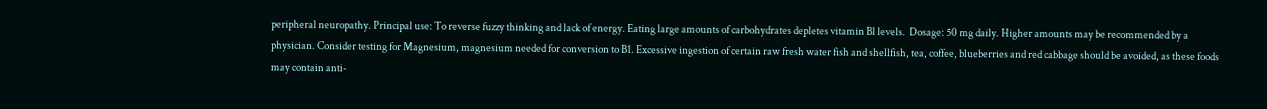peripheral neuropathy. Principal use: To reverse fuzzy thinking and lack of energy. Eating large amounts of carbohydrates depletes vitamin Bl levels.  Dosage: 50 mg daily. Higher amounts may be recommended by a physician. Consider testing for Magnesium, magnesium needed for conversion to B1. Excessive ingestion of certain raw fresh water fish and shellfish, tea, coffee, blueberries and red cabbage should be avoided, as these foods may contain anti-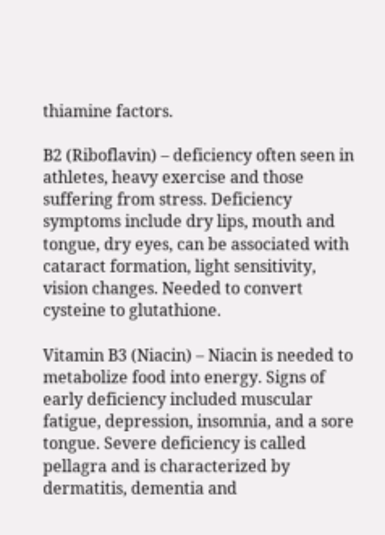thiamine factors.

B2 (Riboflavin) – deficiency often seen in athletes, heavy exercise and those suffering from stress. Deficiency symptoms include dry lips, mouth and tongue, dry eyes, can be associated with cataract formation, light sensitivity, vision changes. Needed to convert cysteine to glutathione.

Vitamin B3 (Niacin) – Niacin is needed to metabolize food into energy. Signs of early deficiency included muscular fatigue, depression, insomnia, and a sore tongue. Severe deficiency is called pellagra and is characterized by dermatitis, dementia and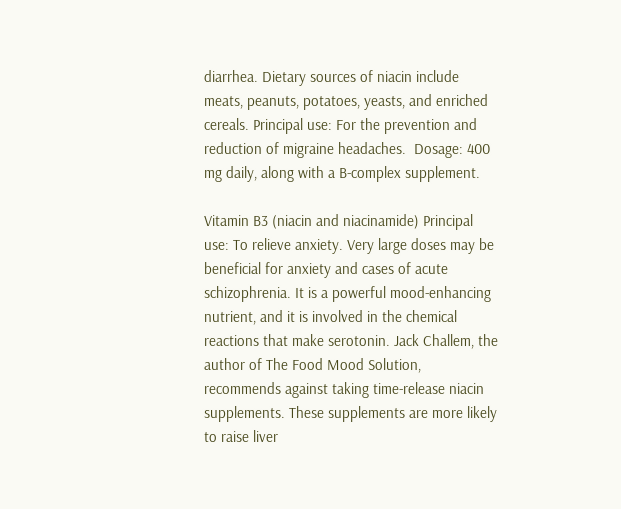diarrhea. Dietary sources of niacin include meats, peanuts, potatoes, yeasts, and enriched cereals. Principal use: For the prevention and reduction of migraine headaches.  Dosage: 400 mg daily, along with a B-complex supplement.

Vitamin B3 (niacin and niacinamide) Principal use: To relieve anxiety. Very large doses may be beneficial for anxiety and cases of acute schizophrenia. It is a powerful mood-enhancing nutrient, and it is involved in the chemical reactions that make serotonin. Jack Challem, the author of The Food Mood Solution, recommends against taking time-release niacin supplements. These supplements are more likely to raise liver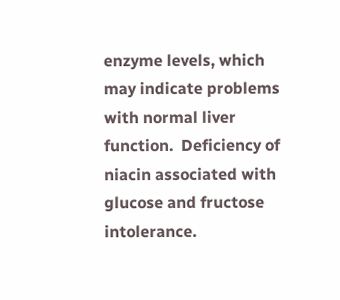enzyme levels, which may indicate problems with normal liver function.  Deficiency of niacin associated with glucose and fructose intolerance.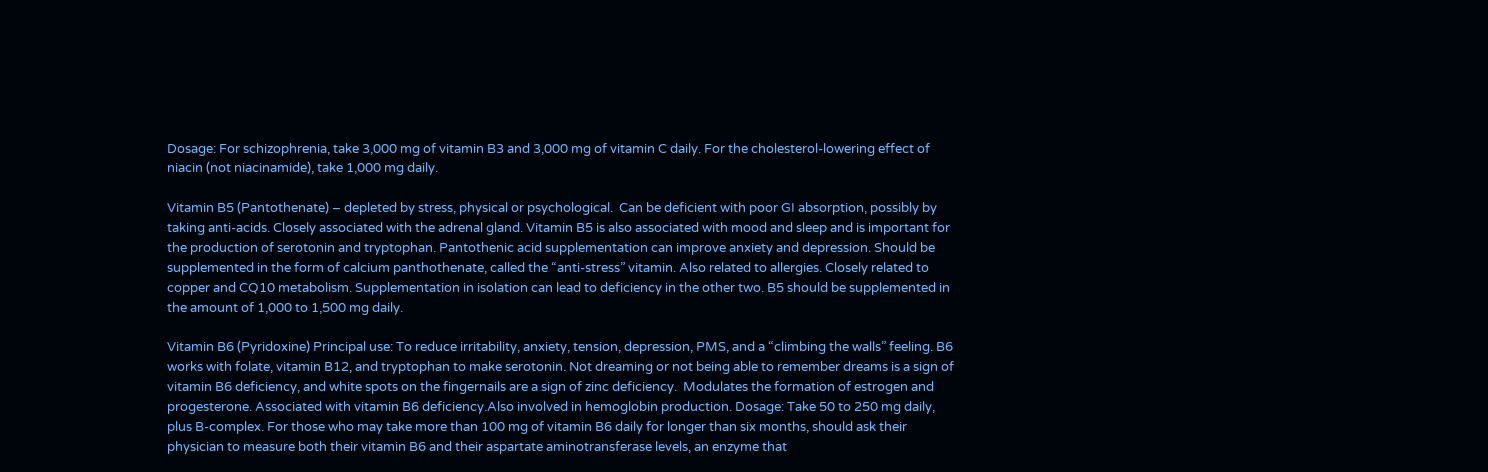Dosage: For schizophrenia, take 3,000 mg of vitamin B3 and 3,000 mg of vitamin C daily. For the cholesterol-lowering effect of niacin (not niacinamide), take 1,000 mg daily.

Vitamin B5 (Pantothenate) – depleted by stress, physical or psychological.  Can be deficient with poor GI absorption, possibly by taking anti-acids. Closely associated with the adrenal gland. Vitamin B5 is also associated with mood and sleep and is important for the production of serotonin and tryptophan. Pantothenic acid supplementation can improve anxiety and depression. Should be supplemented in the form of calcium panthothenate, called the “anti-stress” vitamin. Also related to allergies. Closely related to copper and CQ10 metabolism. Supplementation in isolation can lead to deficiency in the other two. B5 should be supplemented in the amount of 1,000 to 1,500 mg daily.

Vitamin B6 (Pyridoxine) Principal use: To reduce irritability, anxiety, tension, depression, PMS, and a “climbing the walls” feeling. B6 works with folate, vitamin B12, and tryptophan to make serotonin. Not dreaming or not being able to remember dreams is a sign of vitamin B6 deficiency, and white spots on the fingernails are a sign of zinc deficiency.  Modulates the formation of estrogen and progesterone. Associated with vitamin B6 deficiency.Also involved in hemoglobin production. Dosage: Take 50 to 250 mg daily, plus B-complex. For those who may take more than 100 mg of vitamin B6 daily for longer than six months, should ask their physician to measure both their vitamin B6 and their aspartate aminotransferase levels, an enzyme that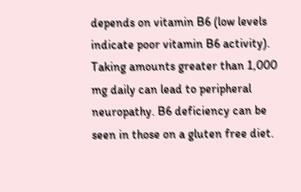depends on vitamin B6 (low levels indicate poor vitamin B6 activity). Taking amounts greater than 1,000 mg daily can lead to peripheral neuropathy. B6 deficiency can be seen in those on a gluten free diet.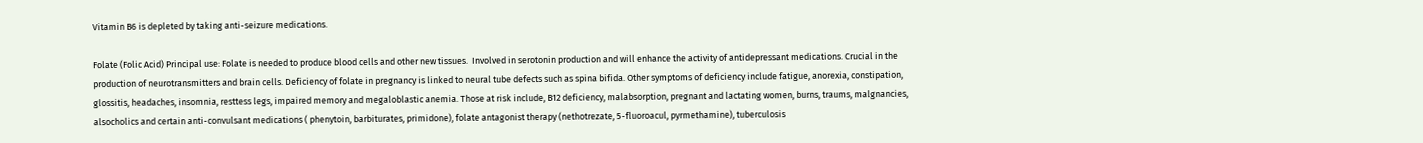Vitamin B6 is depleted by taking anti-seizure medications.

Folate (Folic Acid) Principal use: Folate is needed to produce blood cells and other new tissues.  Involved in serotonin production and will enhance the activity of antidepressant medications. Crucial in the production of neurotransmitters and brain cells. Deficiency of folate in pregnancy is linked to neural tube defects such as spina bifida. Other symptoms of deficiency include fatigue, anorexia, constipation, glossitis, headaches, insomnia, resttess legs, impaired memory and megaloblastic anemia. Those at risk include, B12 deficiency, malabsorption, pregnant and lactating women, burns, traums, malgnancies, alsocholics and certain anti-convulsant medications ( phenytoin, barbiturates, primidone), folate antagonist therapy (nethotrezate, 5-fluoroacul, pyrmethamine), tuberculosis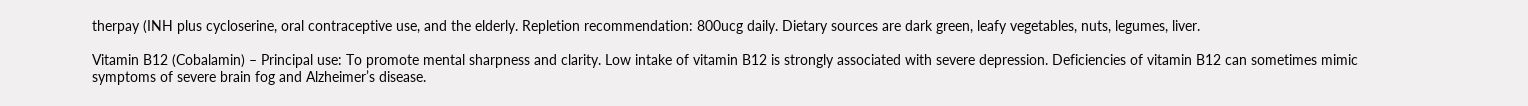therpay (INH plus cycloserine, oral contraceptive use, and the elderly. Repletion recommendation: 800ucg daily. Dietary sources are dark green, leafy vegetables, nuts, legumes, liver.

Vitamin B12 (Cobalamin) – Principal use: To promote mental sharpness and clarity. Low intake of vitamin B12 is strongly associated with severe depression. Deficiencies of vitamin B12 can sometimes mimic symptoms of severe brain fog and Alzheimer’s disease.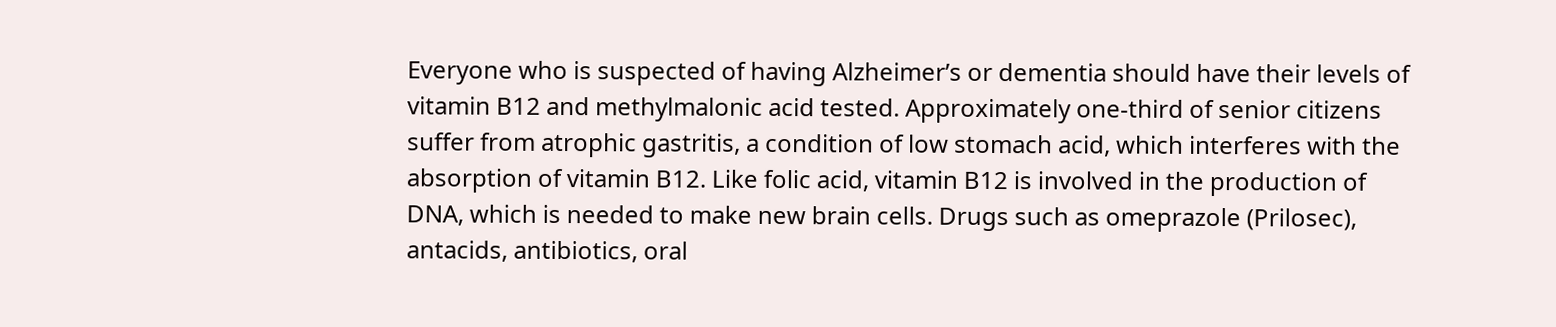Everyone who is suspected of having Alzheimer’s or dementia should have their levels of vitamin B12 and methylmalonic acid tested. Approximately one-third of senior citizens suffer from atrophic gastritis, a condition of low stomach acid, which interferes with the absorption of vitamin B12. Like folic acid, vitamin B12 is involved in the production of DNA, which is needed to make new brain cells. Drugs such as omeprazole (Prilosec), antacids, antibiotics, oral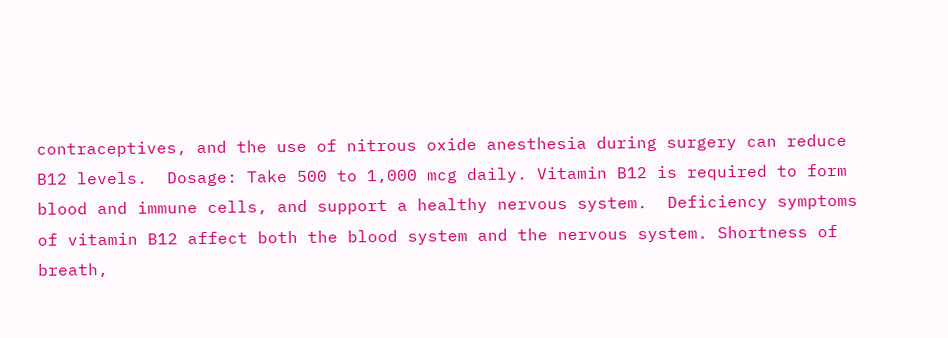contraceptives, and the use of nitrous oxide anesthesia during surgery can reduce B12 levels.  Dosage: Take 500 to 1,000 mcg daily. Vitamin B12 is required to form blood and immune cells, and support a healthy nervous system.  Deficiency symptoms of vitamin B12 affect both the blood system and the nervous system. Shortness of breath,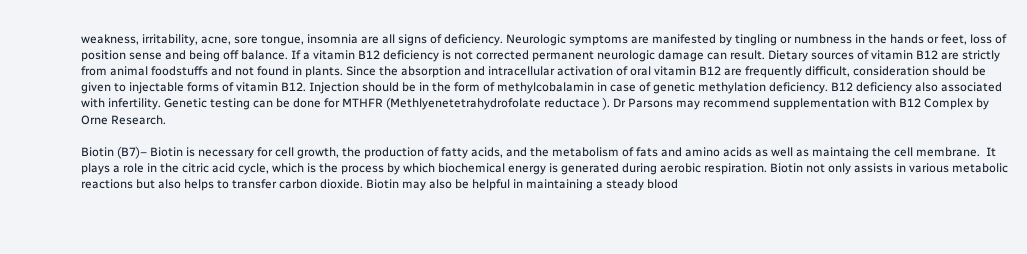weakness, irritability, acne, sore tongue, insomnia are all signs of deficiency. Neurologic symptoms are manifested by tingling or numbness in the hands or feet, loss of position sense and being off balance. If a vitamin B12 deficiency is not corrected permanent neurologic damage can result. Dietary sources of vitamin B12 are strictly from animal foodstuffs and not found in plants. Since the absorption and intracellular activation of oral vitamin B12 are frequently difficult, consideration should be given to injectable forms of vitamin B12. Injection should be in the form of methylcobalamin in case of genetic methylation deficiency. B12 deficiency also associated with infertility. Genetic testing can be done for MTHFR (Methlyenetetrahydrofolate reductace ). Dr Parsons may recommend supplementation with B12 Complex by Orne Research.

Biotin (B7)– Biotin is necessary for cell growth, the production of fatty acids, and the metabolism of fats and amino acids as well as maintaing the cell membrane.  It plays a role in the citric acid cycle, which is the process by which biochemical energy is generated during aerobic respiration. Biotin not only assists in various metabolic reactions but also helps to transfer carbon dioxide. Biotin may also be helpful in maintaining a steady blood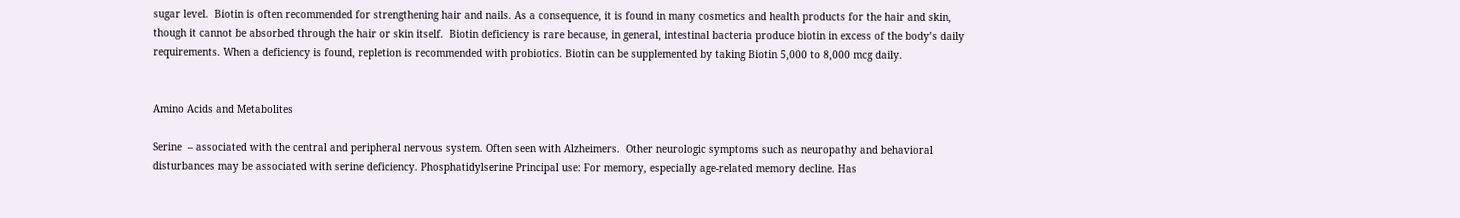sugar level.  Biotin is often recommended for strengthening hair and nails. As a consequence, it is found in many cosmetics and health products for the hair and skin, though it cannot be absorbed through the hair or skin itself.  Biotin deficiency is rare because, in general, intestinal bacteria produce biotin in excess of the body’s daily requirements. When a deficiency is found, repletion is recommended with probiotics. Biotin can be supplemented by taking Biotin 5,000 to 8,000 mcg daily.


Amino Acids and Metabolites

Serine  – associated with the central and peripheral nervous system. Often seen with Alzheimers.  Other neurologic symptoms such as neuropathy and behavioral disturbances may be associated with serine deficiency. Phosphatidylserine Principal use: For memory, especially age-related memory decline. Has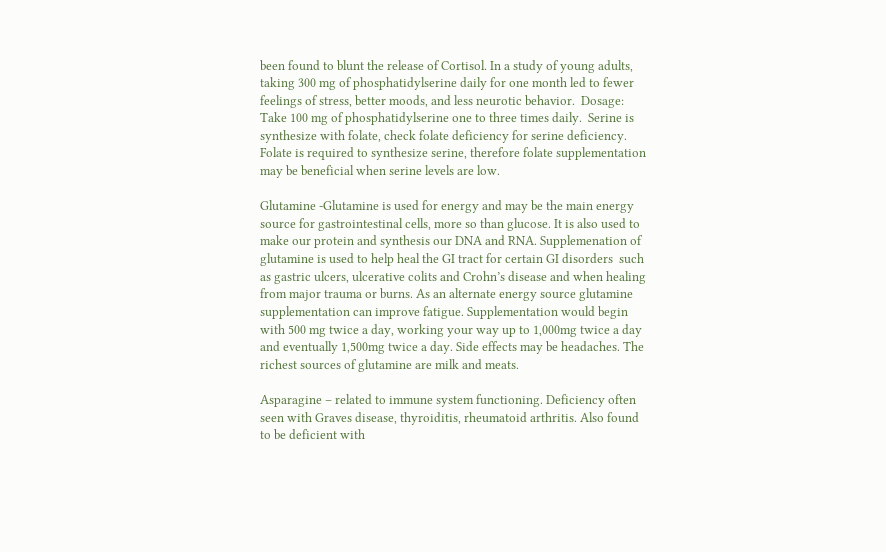been found to blunt the release of Cortisol. In a study of young adults, taking 300 mg of phosphatidylserine daily for one month led to fewer feelings of stress, better moods, and less neurotic behavior.  Dosage: Take 100 mg of phosphatidylserine one to three times daily.  Serine is synthesize with folate, check folate deficiency for serine deficiency. Folate is required to synthesize serine, therefore folate supplementation may be beneficial when serine levels are low.

Glutamine -Glutamine is used for energy and may be the main energy source for gastrointestinal cells, more so than glucose. It is also used to make our protein and synthesis our DNA and RNA. Supplemenation of glutamine is used to help heal the GI tract for certain GI disorders  such as gastric ulcers, ulcerative colits and Crohn’s disease and when healing from major trauma or burns. As an alternate energy source glutamine supplementation can improve fatigue. Supplementation would begin with 500 mg twice a day, working your way up to 1,000mg twice a day and eventually 1,500mg twice a day. Side effects may be headaches. The richest sources of glutamine are milk and meats.

Asparagine – related to immune system functioning. Deficiency often seen with Graves disease, thyroiditis, rheumatoid arthritis. Also found to be deficient with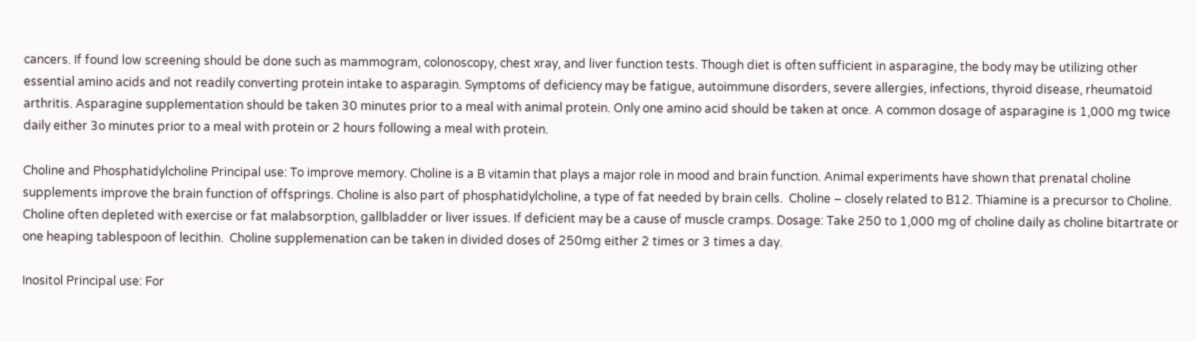cancers. If found low screening should be done such as mammogram, colonoscopy, chest xray, and liver function tests. Though diet is often sufficient in asparagine, the body may be utilizing other essential amino acids and not readily converting protein intake to asparagin. Symptoms of deficiency may be fatigue, autoimmune disorders, severe allergies, infections, thyroid disease, rheumatoid arthritis. Asparagine supplementation should be taken 30 minutes prior to a meal with animal protein. Only one amino acid should be taken at once. A common dosage of asparagine is 1,000 mg twice daily either 3o minutes prior to a meal with protein or 2 hours following a meal with protein.

Choline and Phosphatidylcholine Principal use: To improve memory. Choline is a B vitamin that plays a major role in mood and brain function. Animal experiments have shown that prenatal choline supplements improve the brain function of offsprings. Choline is also part of phosphatidylcholine, a type of fat needed by brain cells.  Choline – closely related to B12. Thiamine is a precursor to Choline. Choline often depleted with exercise or fat malabsorption, gallbladder or liver issues. If deficient may be a cause of muscle cramps. Dosage: Take 250 to 1,000 mg of choline daily as choline bitartrate or one heaping tablespoon of lecithin.  Choline supplemenation can be taken in divided doses of 250mg either 2 times or 3 times a day.

Inositol Principal use: For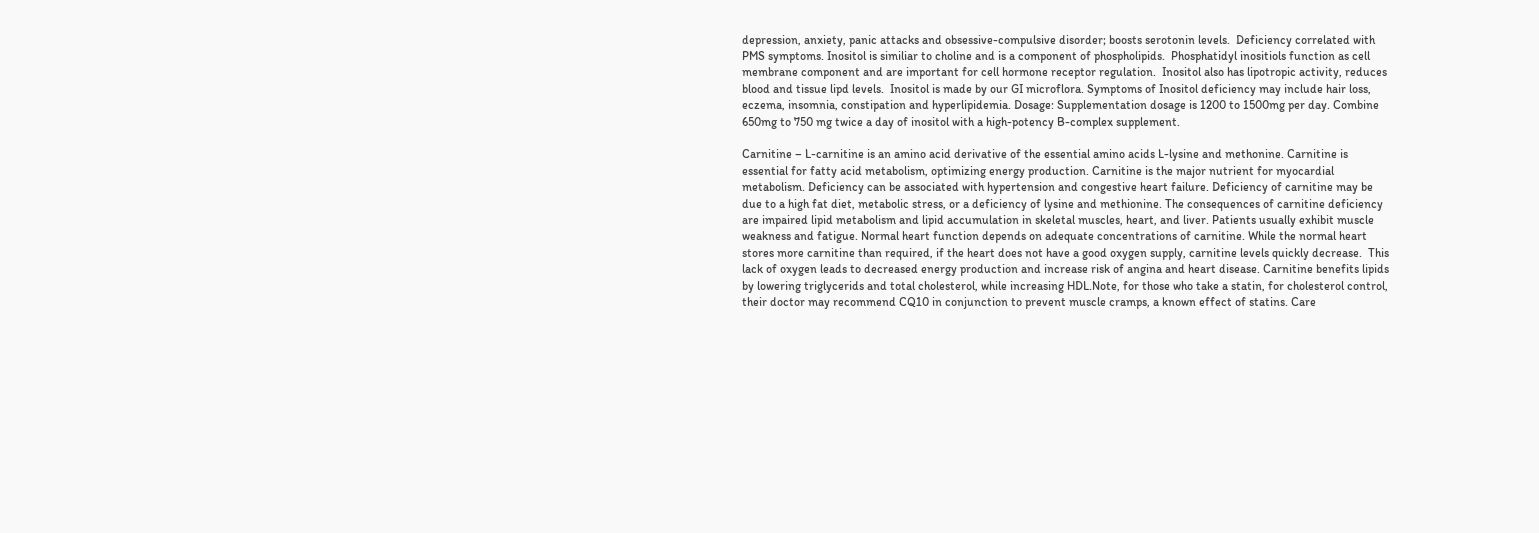depression, anxiety, panic attacks and obsessive-compulsive disorder; boosts serotonin levels.  Deficiency correlated with PMS symptoms. Inositol is similiar to choline and is a component of phospholipids.  Phosphatidyl inositiols function as cell membrane component and are important for cell hormone receptor regulation.  Inositol also has lipotropic activity, reduces blood and tissue lipd levels.  Inositol is made by our GI microflora. Symptoms of Inositol deficiency may include hair loss, eczema, insomnia, constipation and hyperlipidemia. Dosage: Supplementation dosage is 1200 to 1500mg per day. Combine 650mg to 750 mg twice a day of inositol with a high-potency B-complex supplement.

Carnitine – L-carnitine is an amino acid derivative of the essential amino acids L-lysine and methonine. Carnitine is essential for fatty acid metabolism, optimizing energy production. Carnitine is the major nutrient for myocardial metabolism. Deficiency can be associated with hypertension and congestive heart failure. Deficiency of carnitine may be due to a high fat diet, metabolic stress, or a deficiency of lysine and methionine. The consequences of carnitine deficiency are impaired lipid metabolism and lipid accumulation in skeletal muscles, heart, and liver. Patients usually exhibit muscle weakness and fatigue. Normal heart function depends on adequate concentrations of carnitine. While the normal heart stores more carnitine than required, if the heart does not have a good oxygen supply, carnitine levels quickly decrease.  This lack of oxygen leads to decreased energy production and increase risk of angina and heart disease. Carnitine benefits lipids by lowering triglycerids and total cholesterol, while increasing HDL.Note, for those who take a statin, for cholesterol control, their doctor may recommend CQ10 in conjunction to prevent muscle cramps, a known effect of statins. Care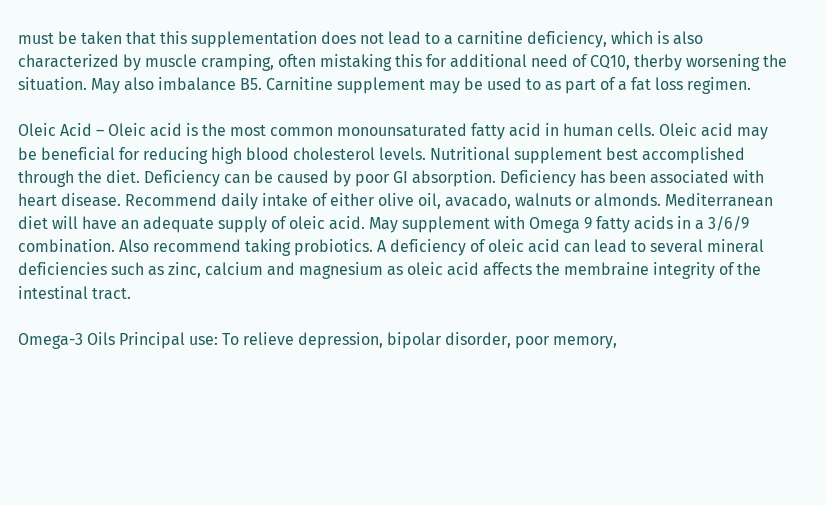must be taken that this supplementation does not lead to a carnitine deficiency, which is also characterized by muscle cramping, often mistaking this for additional need of CQ10, therby worsening the situation. May also imbalance B5. Carnitine supplement may be used to as part of a fat loss regimen.

Oleic Acid – Oleic acid is the most common monounsaturated fatty acid in human cells. Oleic acid may be beneficial for reducing high blood cholesterol levels. Nutritional supplement best accomplished through the diet. Deficiency can be caused by poor GI absorption. Deficiency has been associated with heart disease. Recommend daily intake of either olive oil, avacado, walnuts or almonds. Mediterranean diet will have an adequate supply of oleic acid. May supplement with Omega 9 fatty acids in a 3/6/9 combination. Also recommend taking probiotics. A deficiency of oleic acid can lead to several mineral deficiencies such as zinc, calcium and magnesium as oleic acid affects the membraine integrity of the intestinal tract.

Omega-3 Oils Principal use: To relieve depression, bipolar disorder, poor memory,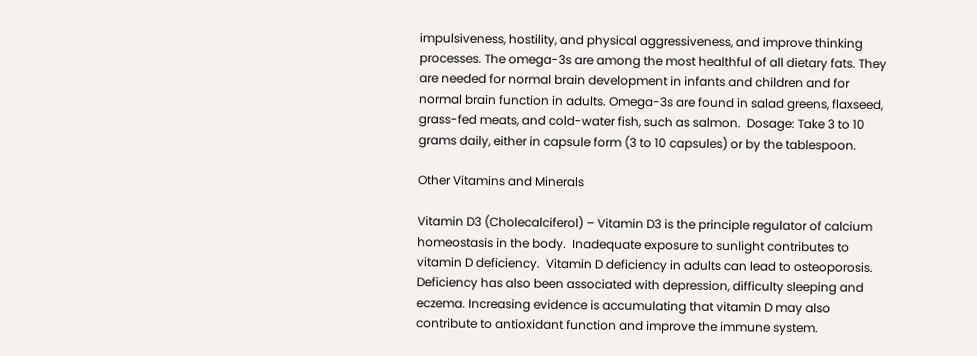impulsiveness, hostility, and physical aggressiveness, and improve thinking processes. The omega-3s are among the most healthful of all dietary fats. They are needed for normal brain development in infants and children and for normal brain function in adults. Omega-3s are found in salad greens, flaxseed, grass-fed meats, and cold-water fish, such as salmon.  Dosage: Take 3 to 10 grams daily, either in capsule form (3 to 10 capsules) or by the tablespoon.

Other Vitamins and Minerals

Vitamin D3 (Cholecalciferol) – Vitamin D3 is the principle regulator of calcium homeostasis in the body.  Inadequate exposure to sunlight contributes to vitamin D deficiency.  Vitamin D deficiency in adults can lead to osteoporosis. Deficiency has also been associated with depression, difficulty sleeping and eczema. Increasing evidence is accumulating that vitamin D may also contribute to antioxidant function and improve the immune system.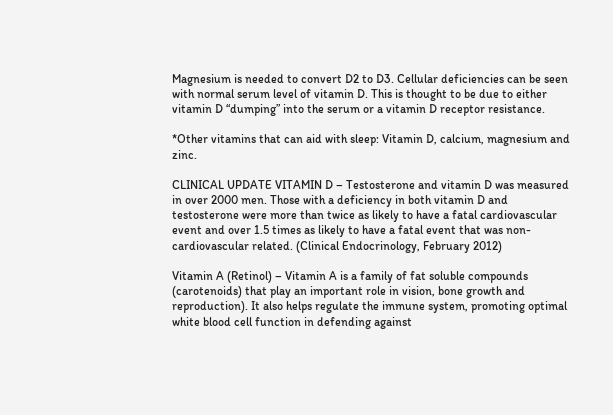Magnesium is needed to convert D2 to D3. Cellular deficiencies can be seen with normal serum level of vitamin D. This is thought to be due to either vitamin D “dumping” into the serum or a vitamin D receptor resistance.

*Other vitamins that can aid with sleep: Vitamin D, calcium, magnesium and zinc.

CLINICAL UPDATE VITAMIN D – Testosterone and vitamin D was measured in over 2000 men. Those with a deficiency in both vitamin D and testosterone were more than twice as likely to have a fatal cardiovascular event and over 1.5 times as likely to have a fatal event that was non- cardiovascular related. (Clinical Endocrinology, February 2012)

Vitamin A (Retinol) – Vitamin A is a family of fat soluble compounds (carotenoids) that play an important role in vision, bone growth and reproduction). It also helps regulate the immune system, promoting optimal white blood cell function in defending against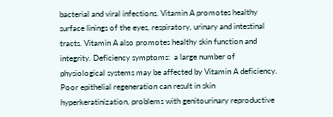bacterial and viral infections. Vitamin A promotes healthy surface linings of the eyes, respiratory, urinary and intestinal tracts. Vitamin A also promotes healthy skin function and integrity. Deficiency symptoms:  a large number of physiological systems may be affected by Vitamin A deficiency.  Poor epithelial regeneration can result in skin hyperkeratinization, problems with genitourinary reproductive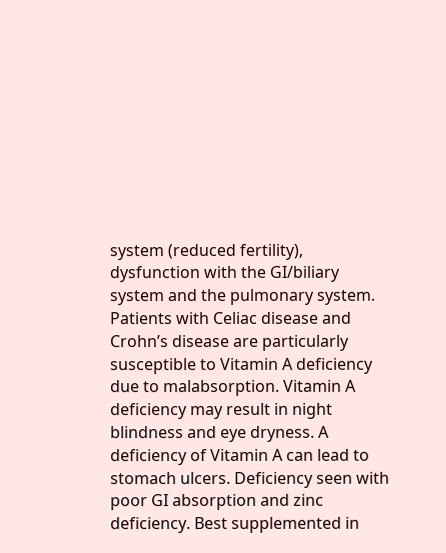system (reduced fertility), dysfunction with the GI/biliary system and the pulmonary system. Patients with Celiac disease and Crohn’s disease are particularly susceptible to Vitamin A deficiency due to malabsorption. Vitamin A deficiency may result in night blindness and eye dryness. A deficiency of Vitamin A can lead to stomach ulcers. Deficiency seen with poor GI absorption and zinc deficiency. Best supplemented in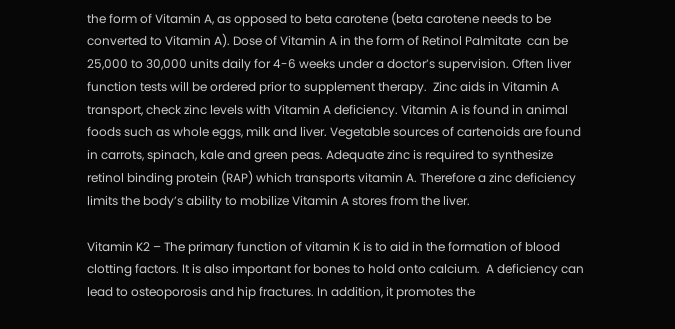the form of Vitamin A, as opposed to beta carotene (beta carotene needs to be converted to Vitamin A). Dose of Vitamin A in the form of Retinol Palmitate  can be 25,000 to 30,000 units daily for 4-6 weeks under a doctor’s supervision. Often liver function tests will be ordered prior to supplement therapy.  Zinc aids in Vitamin A transport, check zinc levels with Vitamin A deficiency. Vitamin A is found in animal foods such as whole eggs, milk and liver. Vegetable sources of cartenoids are found in carrots, spinach, kale and green peas. Adequate zinc is required to synthesize retinol binding protein (RAP) which transports vitamin A. Therefore a zinc deficiency limits the body’s ability to mobilize Vitamin A stores from the liver.

Vitamin K2 – The primary function of vitamin K is to aid in the formation of blood clotting factors. It is also important for bones to hold onto calcium.  A deficiency can lead to osteoporosis and hip fractures. In addition, it promotes the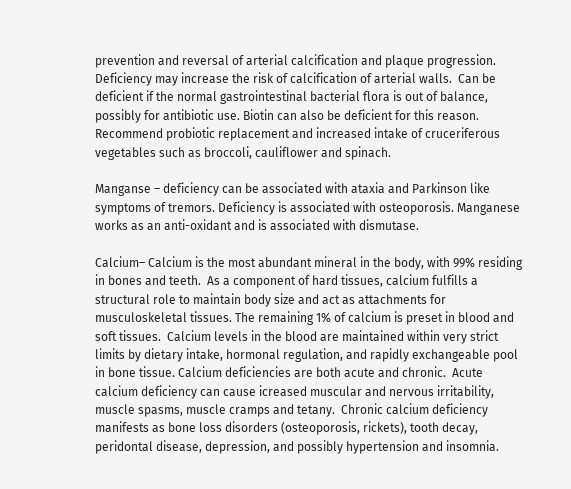prevention and reversal of arterial calcification and plaque progression. Deficiency may increase the risk of calcification of arterial walls.  Can be deficient if the normal gastrointestinal bacterial flora is out of balance, possibly for antibiotic use. Biotin can also be deficient for this reason. Recommend probiotic replacement and increased intake of cruceriferous vegetables such as broccoli, cauliflower and spinach.

Manganse – deficiency can be associated with ataxia and Parkinson like symptoms of tremors. Deficiency is associated with osteoporosis. Manganese works as an anti-oxidant and is associated with dismutase.

Calcium– Calcium is the most abundant mineral in the body, with 99% residing in bones and teeth.  As a component of hard tissues, calcium fulfills a structural role to maintain body size and act as attachments for musculoskeletal tissues. The remaining 1% of calcium is preset in blood and soft tissues.  Calcium levels in the blood are maintained within very strict limits by dietary intake, hormonal regulation, and rapidly exchangeable pool in bone tissue. Calcium deficiencies are both acute and chronic.  Acute calcium deficiency can cause icreased muscular and nervous irritability, muscle spasms, muscle cramps and tetany.  Chronic calcium deficiency manifests as bone loss disorders (osteoporosis, rickets), tooth decay, peridontal disease, depression, and possibly hypertension and insomnia.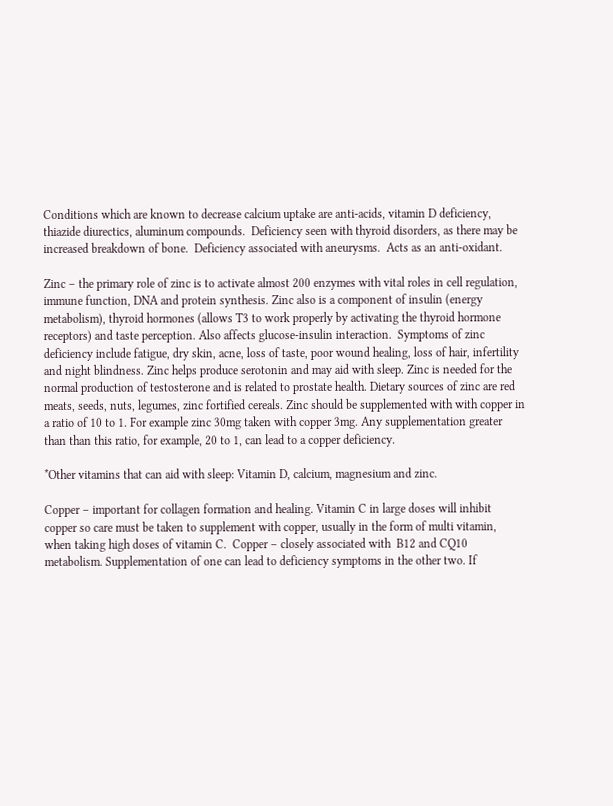Conditions which are known to decrease calcium uptake are anti-acids, vitamin D deficiency, thiazide diurectics, aluminum compounds.  Deficiency seen with thyroid disorders, as there may be increased breakdown of bone.  Deficiency associated with aneurysms.  Acts as an anti-oxidant.

Zinc – the primary role of zinc is to activate almost 200 enzymes with vital roles in cell regulation, immune function, DNA and protein synthesis. Zinc also is a component of insulin (energy metabolism), thyroid hormones (allows T3 to work properly by activating the thyroid hormone receptors) and taste perception. Also affects glucose-insulin interaction.  Symptoms of zinc deficiency include fatigue, dry skin, acne, loss of taste, poor wound healing, loss of hair, infertility and night blindness. Zinc helps produce serotonin and may aid with sleep. Zinc is needed for the normal production of testosterone and is related to prostate health. Dietary sources of zinc are red meats, seeds, nuts, legumes, zinc fortified cereals. Zinc should be supplemented with with copper in a ratio of 10 to 1. For example zinc 30mg taken with copper 3mg. Any supplementation greater than than this ratio, for example, 20 to 1, can lead to a copper deficiency.

*Other vitamins that can aid with sleep: Vitamin D, calcium, magnesium and zinc.

Copper – important for collagen formation and healing. Vitamin C in large doses will inhibit copper so care must be taken to supplement with copper, usually in the form of multi vitamin, when taking high doses of vitamin C.  Copper – closely associated with  B12 and CQ10 metabolism. Supplementation of one can lead to deficiency symptoms in the other two. If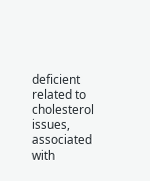deficient related to cholesterol issues, associated with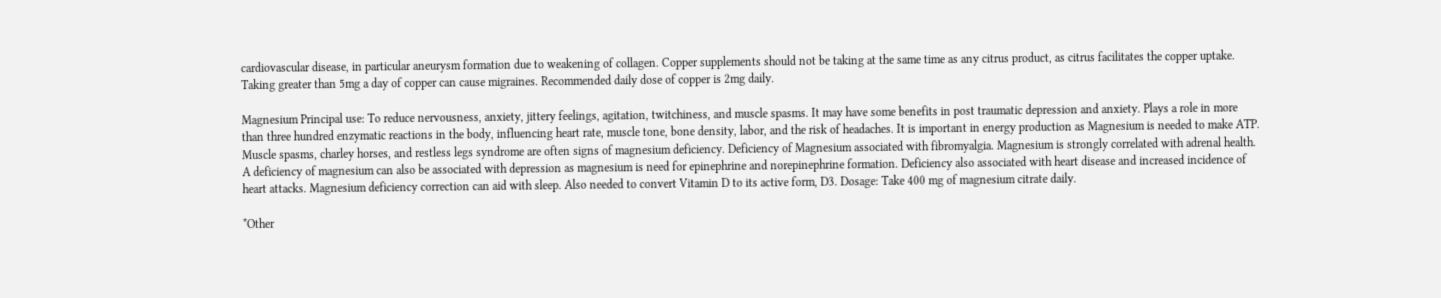cardiovascular disease, in particular aneurysm formation due to weakening of collagen. Copper supplements should not be taking at the same time as any citrus product, as citrus facilitates the copper uptake. Taking greater than 5mg a day of copper can cause migraines. Recommended daily dose of copper is 2mg daily.

Magnesium Principal use: To reduce nervousness, anxiety, jittery feelings, agitation, twitchiness, and muscle spasms. It may have some benefits in post traumatic depression and anxiety. Plays a role in more than three hundred enzymatic reactions in the body, influencing heart rate, muscle tone, bone density, labor, and the risk of headaches. It is important in energy production as Magnesium is needed to make ATP. Muscle spasms, charley horses, and restless legs syndrome are often signs of magnesium deficiency. Deficiency of Magnesium associated with fibromyalgia. Magnesium is strongly correlated with adrenal health. A deficiency of magnesium can also be associated with depression as magnesium is need for epinephrine and norepinephrine formation. Deficiency also associated with heart disease and increased incidence of heart attacks. Magnesium deficiency correction can aid with sleep. Also needed to convert Vitamin D to its active form, D3. Dosage: Take 400 mg of magnesium citrate daily.

*Other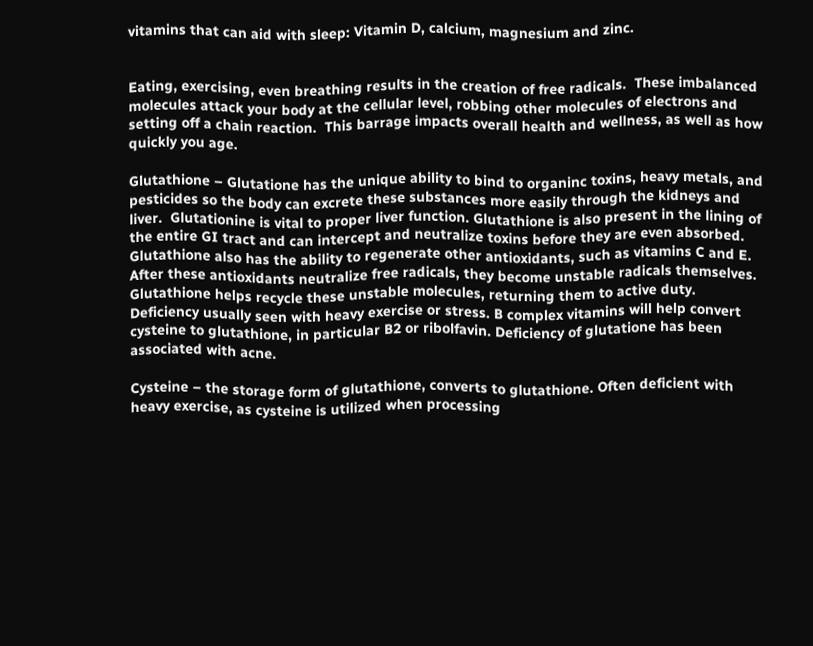vitamins that can aid with sleep: Vitamin D, calcium, magnesium and zinc.


Eating, exercising, even breathing results in the creation of free radicals.  These imbalanced molecules attack your body at the cellular level, robbing other molecules of electrons and setting off a chain reaction.  This barrage impacts overall health and wellness, as well as how quickly you age.

Glutathione – Glutatione has the unique ability to bind to organinc toxins, heavy metals, and pesticides so the body can excrete these substances more easily through the kidneys and liver.  Glutationine is vital to proper liver function. Glutathione is also present in the lining of the entire GI tract and can intercept and neutralize toxins before they are even absorbed. Glutathione also has the ability to regenerate other antioxidants, such as vitamins C and E.  After these antioxidants neutralize free radicals, they become unstable radicals themselves.  Glutathione helps recycle these unstable molecules, returning them to active duty.  Deficiency usually seen with heavy exercise or stress. B complex vitamins will help convert cysteine to glutathione, in particular B2 or ribolfavin. Deficiency of glutatione has been associated with acne.

Cysteine – the storage form of glutathione, converts to glutathione. Often deficient with heavy exercise, as cysteine is utilized when processing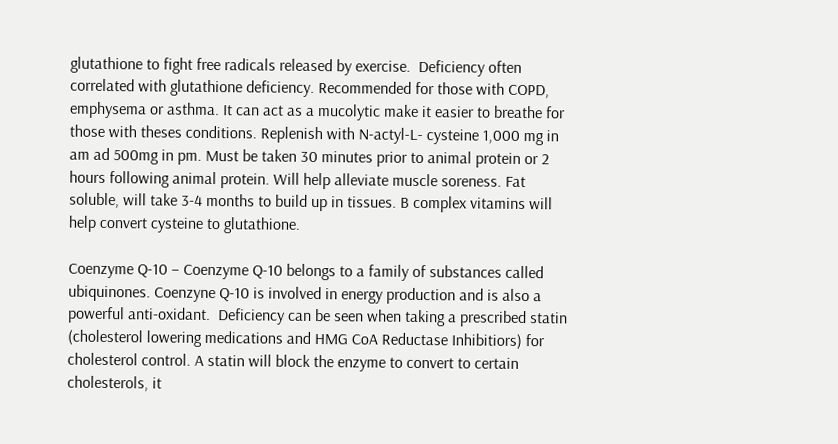glutathione to fight free radicals released by exercise.  Deficiency often correlated with glutathione deficiency. Recommended for those with COPD, emphysema or asthma. It can act as a mucolytic make it easier to breathe for those with theses conditions. Replenish with N-actyl-L- cysteine 1,000 mg in am ad 500mg in pm. Must be taken 30 minutes prior to animal protein or 2 hours following animal protein. Will help alleviate muscle soreness. Fat soluble, will take 3-4 months to build up in tissues. B complex vitamins will help convert cysteine to glutathione.

Coenzyme Q-10 – Coenzyme Q-10 belongs to a family of substances called ubiquinones. Coenzyne Q-10 is involved in energy production and is also a powerful anti-oxidant.  Deficiency can be seen when taking a prescribed statin (cholesterol lowering medications and HMG CoA Reductase Inhibitiors) for cholesterol control. A statin will block the enzyme to convert to certain cholesterols, it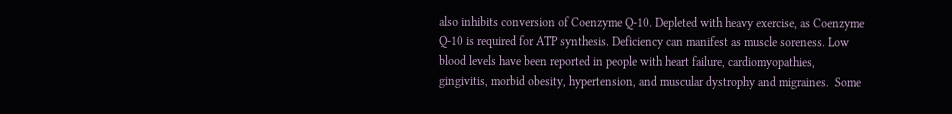also inhibits conversion of Coenzyme Q-10. Depleted with heavy exercise, as Coenzyme Q-10 is required for ATP synthesis. Deficiency can manifest as muscle soreness. Low blood levels have been reported in people with heart failure, cardiomyopathies, gingivitis, morbid obesity, hypertension, and muscular dystrophy and migraines.  Some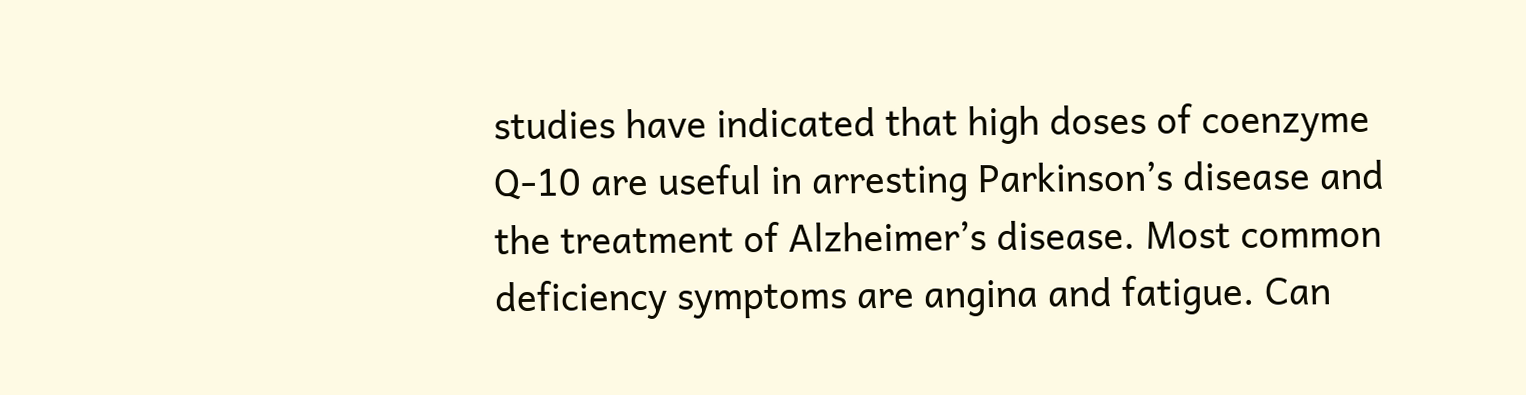studies have indicated that high doses of coenzyme Q-10 are useful in arresting Parkinson’s disease and the treatment of Alzheimer’s disease. Most common deficiency symptoms are angina and fatigue. Can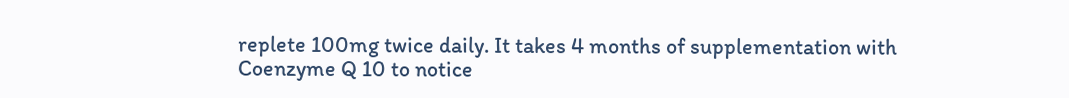replete 100mg twice daily. It takes 4 months of supplementation with Coenzyme Q 10 to notice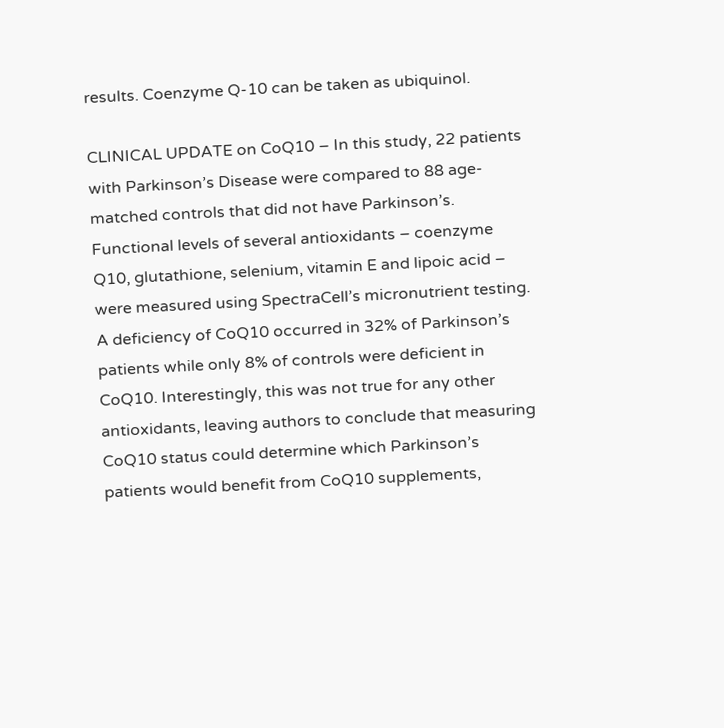results. Coenzyme Q-10 can be taken as ubiquinol.

CLINICAL UPDATE on CoQ10 – In this study, 22 patients with Parkinson’s Disease were compared to 88 age-matched controls that did not have Parkinson’s. Functional levels of several antioxidants – coenzyme Q10, glutathione, selenium, vitamin E and lipoic acid – were measured using SpectraCell’s micronutrient testing. A deficiency of CoQ10 occurred in 32% of Parkinson’s patients while only 8% of controls were deficient in CoQ10. Interestingly, this was not true for any other antioxidants, leaving authors to conclude that measuring CoQ10 status could determine which Parkinson’s patients would benefit from CoQ10 supplements,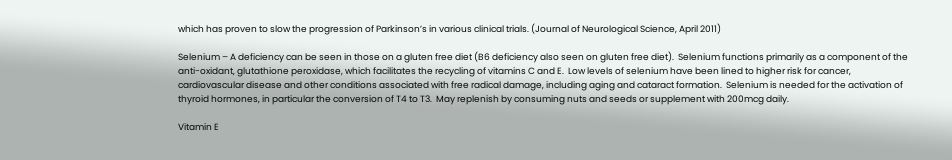which has proven to slow the progression of Parkinson’s in various clinical trials. (Journal of Neurological Science, April 2011)

Selenium – A deficiency can be seen in those on a gluten free diet (B6 deficiency also seen on gluten free diet).  Selenium functions primarily as a component of the anti-oxidant, glutathione peroxidase, which facilitates the recycling of vitamins C and E.  Low levels of selenium have been lined to higher risk for cancer, cardiovascular disease and other conditions associated with free radical damage, including aging and cataract formation.  Selenium is needed for the activation of thyroid hormones, in particular the conversion of T4 to T3.  May replenish by consuming nuts and seeds or supplement with 200mcg daily.

Vitamin E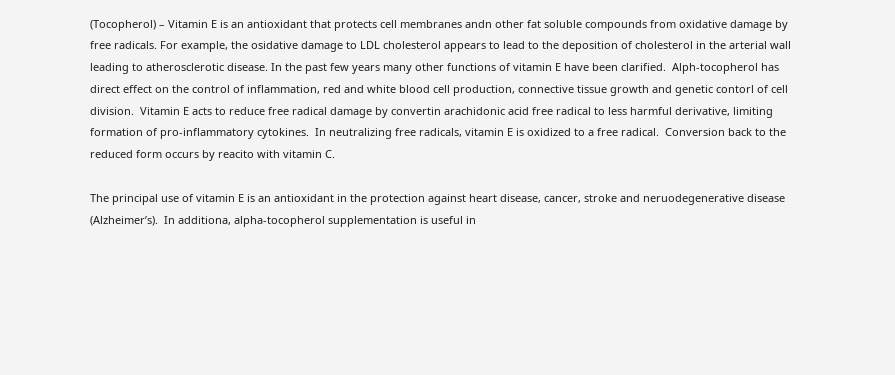(Tocopherol) – Vitamin E is an antioxidant that protects cell membranes andn other fat soluble compounds from oxidative damage by free radicals. For example, the osidative damage to LDL cholesterol appears to lead to the deposition of cholesterol in the arterial wall leading to atherosclerotic disease. In the past few years many other functions of vitamin E have been clarified.  Alph-tocopherol has direct effect on the control of inflammation, red and white blood cell production, connective tissue growth and genetic contorl of cell division.  Vitamin E acts to reduce free radical damage by convertin arachidonic acid free radical to less harmful derivative, limiting formation of pro-inflammatory cytokines.  In neutralizing free radicals, vitamin E is oxidized to a free radical.  Conversion back to the reduced form occurs by reacito with vitamin C.

The principal use of vitamin E is an antioxidant in the protection against heart disease, cancer, stroke and neruodegenerative disease (Alzheimer’s).  In additiona, alpha-tocopherol supplementation is useful in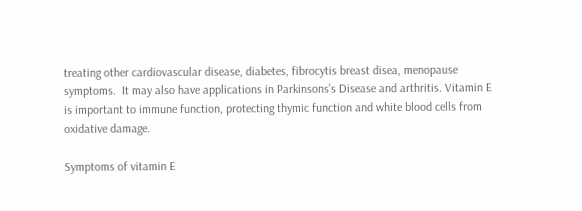treating other cardiovascular disease, diabetes, fibrocytis breast disea, menopause symptoms.  It may also have applications in Parkinsons’s Disease and arthritis. Vitamin E is important to immune function, protecting thymic function and white blood cells from oxidative damage.

Symptoms of vitamin E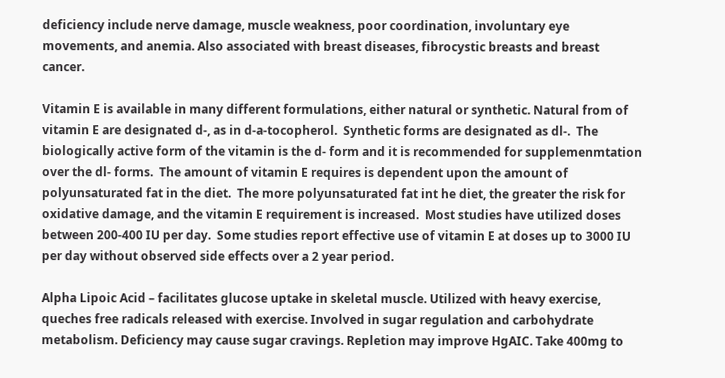deficiency include nerve damage, muscle weakness, poor coordination, involuntary eye movements, and anemia. Also associated with breast diseases, fibrocystic breasts and breast cancer.

Vitamin E is available in many different formulations, either natural or synthetic. Natural from of vitamin E are designated d-, as in d-a-tocopherol.  Synthetic forms are designated as dl-.  The biologically active form of the vitamin is the d- form and it is recommended for supplemenmtation over the dl- forms.  The amount of vitamin E requires is dependent upon the amount of polyunsaturated fat in the diet.  The more polyunsaturated fat int he diet, the greater the risk for oxidative damage, and the vitamin E requirement is increased.  Most studies have utilized doses between 200-400 IU per day.  Some studies report effective use of vitamin E at doses up to 3000 IU per day without observed side effects over a 2 year period.

Alpha Lipoic Acid – facilitates glucose uptake in skeletal muscle. Utilized with heavy exercise, queches free radicals released with exercise. Involved in sugar regulation and carbohydrate metabolism. Deficiency may cause sugar cravings. Repletion may improve HgAIC. Take 400mg to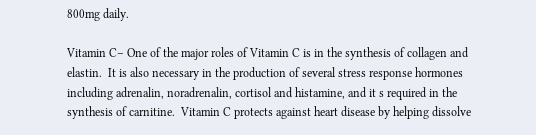800mg daily.

Vitamin C– One of the major roles of Vitamin C is in the synthesis of collagen and elastin.  It is also necessary in the production of several stress response hormones including adrenalin, noradrenalin, cortisol and histamine, and it s required in the synthesis of carnitine.  Vitamin C protects against heart disease by helping dissolve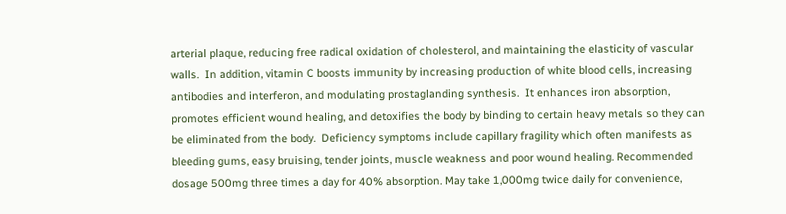arterial plaque, reducing free radical oxidation of cholesterol, and maintaining the elasticity of vascular walls.  In addition, vitamin C boosts immunity by increasing production of white blood cells, increasing antibodies and interferon, and modulating prostaglanding synthesis.  It enhances iron absorption, promotes efficient wound healing, and detoxifies the body by binding to certain heavy metals so they can be eliminated from the body.  Deficiency symptoms include capillary fragility which often manifests as bleeding gums, easy bruising, tender joints, muscle weakness and poor wound healing. Recommended dosage 500mg three times a day for 40% absorption. May take 1,000mg twice daily for convenience,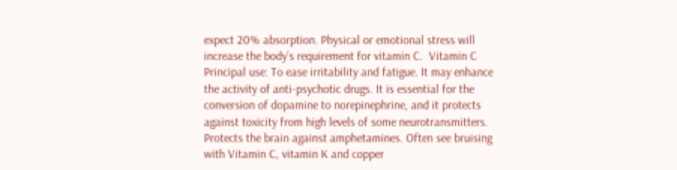expect 20% absorption. Physical or emotional stress will increase the body’s requirement for vitamin C.  Vitamin C Principal use: To ease irritability and fatigue. It may enhance the activity of anti-psychotic drugs. It is essential for the conversion of dopamine to norepinephrine, and it protects against toxicity from high levels of some neurotransmitters. Protects the brain against amphetamines. Often see bruising with Vitamin C, vitamin K and copper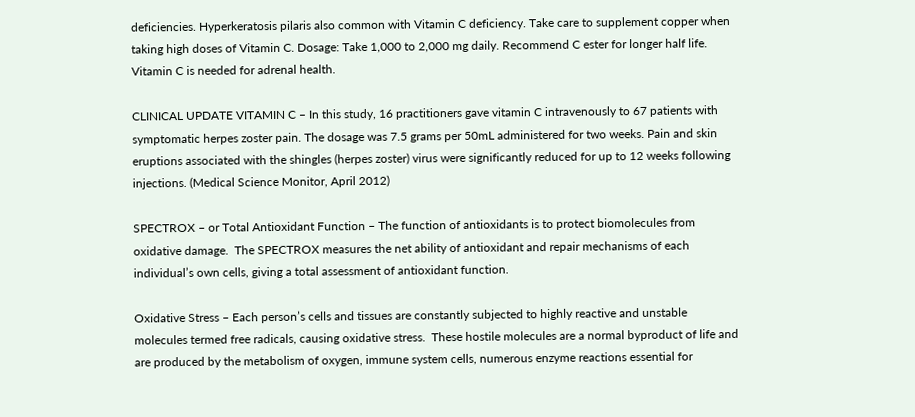deficiencies. Hyperkeratosis pilaris also common with Vitamin C deficiency. Take care to supplement copper when taking high doses of Vitamin C. Dosage: Take 1,000 to 2,000 mg daily. Recommend C ester for longer half life. Vitamin C is needed for adrenal health.

CLINICAL UPDATE VITAMIN C – In this study, 16 practitioners gave vitamin C intravenously to 67 patients with symptomatic herpes zoster pain. The dosage was 7.5 grams per 50mL administered for two weeks. Pain and skin eruptions associated with the shingles (herpes zoster) virus were significantly reduced for up to 12 weeks following injections. (Medical Science Monitor, April 2012)

SPECTROX – or Total Antioxidant Function – The function of antioxidants is to protect biomolecules from oxidative damage.  The SPECTROX measures the net ability of antioxidant and repair mechanisms of each individual’s own cells, giving a total assessment of antioxidant function.

Oxidative Stress – Each person’s cells and tissues are constantly subjected to highly reactive and unstable molecules termed free radicals, causing oxidative stress.  These hostile molecules are a normal byproduct of life and are produced by the metabolism of oxygen, immune system cells, numerous enzyme reactions essential for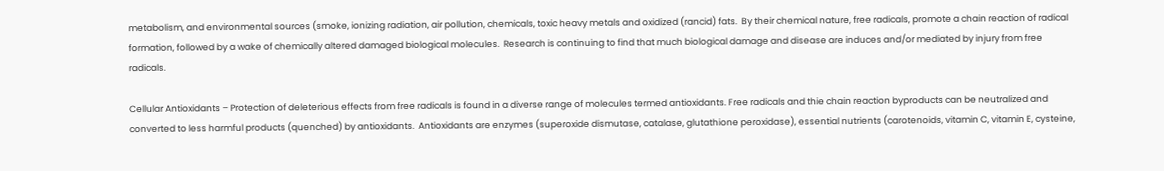metabolism, and environmental sources (smoke, ionizing radiation, air pollution, chemicals, toxic heavy metals and oxidized (rancid) fats.  By their chemical nature, free radicals, promote a chain reaction of radical formation, followed by a wake of chemically altered damaged biological molecules.  Research is continuing to find that much biological damage and disease are induces and/or mediated by injury from free radicals.

Cellular Antioxidants – Protection of deleterious effects from free radicals is found in a diverse range of molecules termed antioxidants. Free radicals and thie chain reaction byproducts can be neutralized and converted to less harmful products (quenched) by antioxidants.  Antioxidants are enzymes (superoxide dismutase, catalase, glutathione peroxidase), essential nutrients (carotenoids, vitamin C, vitamin E, cysteine,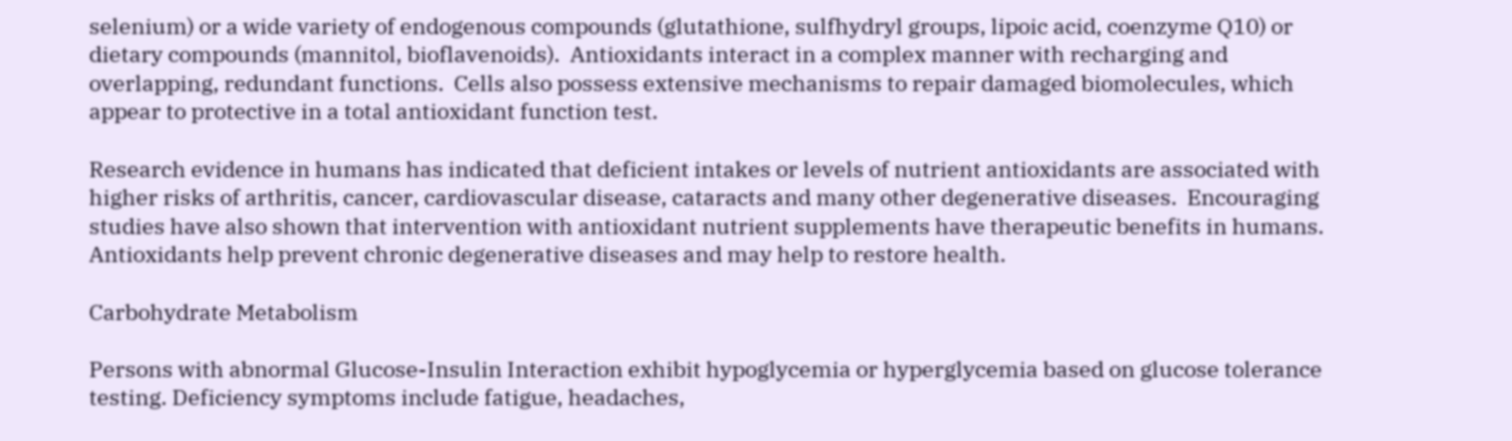selenium) or a wide variety of endogenous compounds (glutathione, sulfhydryl groups, lipoic acid, coenzyme Q10) or dietary compounds (mannitol, bioflavenoids).  Antioxidants interact in a complex manner with recharging and overlapping, redundant functions.  Cells also possess extensive mechanisms to repair damaged biomolecules, which appear to protective in a total antioxidant function test.

Research evidence in humans has indicated that deficient intakes or levels of nutrient antioxidants are associated with higher risks of arthritis, cancer, cardiovascular disease, cataracts and many other degenerative diseases.  Encouraging studies have also shown that intervention with antioxidant nutrient supplements have therapeutic benefits in humans.  Antioxidants help prevent chronic degenerative diseases and may help to restore health.

Carbohydrate Metabolism

Persons with abnormal Glucose-Insulin Interaction exhibit hypoglycemia or hyperglycemia based on glucose tolerance testing. Deficiency symptoms include fatigue, headaches,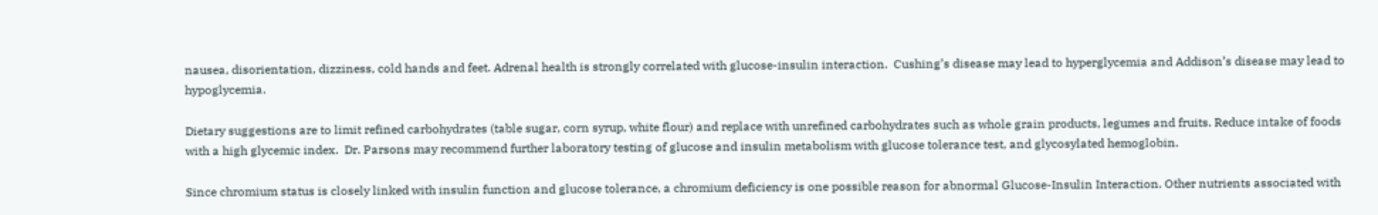nausea, disorientation, dizziness, cold hands and feet. Adrenal health is strongly correlated with glucose-insulin interaction.  Cushing’s disease may lead to hyperglycemia and Addison’s disease may lead to hypoglycemia.

Dietary suggestions are to limit refined carbohydrates (table sugar, corn syrup, white flour) and replace with unrefined carbohydrates such as whole grain products, legumes and fruits. Reduce intake of foods with a high glycemic index.  Dr. Parsons may recommend further laboratory testing of glucose and insulin metabolism with glucose tolerance test, and glycosylated hemoglobin.

Since chromium status is closely linked with insulin function and glucose tolerance, a chromium deficiency is one possible reason for abnormal Glucose-Insulin Interaction. Other nutrients associated with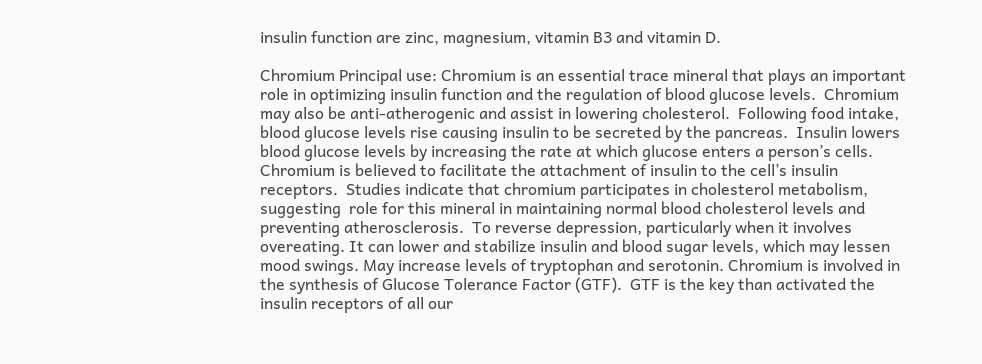insulin function are zinc, magnesium, vitamin B3 and vitamin D.

Chromium Principal use: Chromium is an essential trace mineral that plays an important role in optimizing insulin function and the regulation of blood glucose levels.  Chromium may also be anti-atherogenic and assist in lowering cholesterol.  Following food intake, blood glucose levels rise causing insulin to be secreted by the pancreas.  Insulin lowers blood glucose levels by increasing the rate at which glucose enters a person’s cells.  Chromium is believed to facilitate the attachment of insulin to the cell’s insulin receptors.  Studies indicate that chromium participates in cholesterol metabolism, suggesting  role for this mineral in maintaining normal blood cholesterol levels and preventing atherosclerosis.  To reverse depression, particularly when it involves overeating. It can lower and stabilize insulin and blood sugar levels, which may lessen mood swings. May increase levels of tryptophan and serotonin. Chromium is involved in the synthesis of Glucose Tolerance Factor (GTF).  GTF is the key than activated the insulin receptors of all our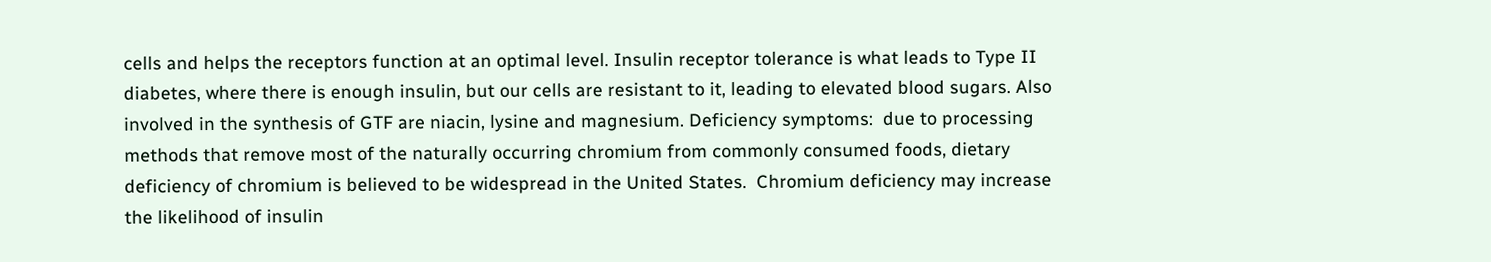cells and helps the receptors function at an optimal level. Insulin receptor tolerance is what leads to Type II diabetes, where there is enough insulin, but our cells are resistant to it, leading to elevated blood sugars. Also involved in the synthesis of GTF are niacin, lysine and magnesium. Deficiency symptoms:  due to processing methods that remove most of the naturally occurring chromium from commonly consumed foods, dietary deficiency of chromium is believed to be widespread in the United States.  Chromium deficiency may increase the likelihood of insulin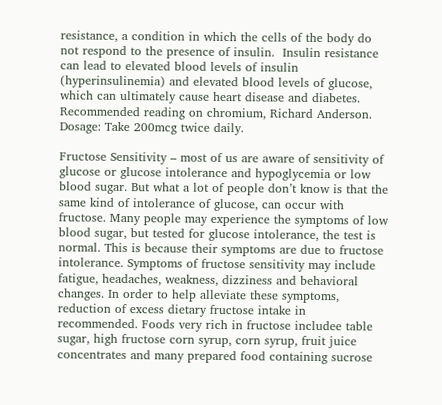resistance, a condition in which the cells of the body do not respond to the presence of insulin.  Insulin resistance can lead to elevated blood levels of insulin (hyperinsulinemia) and elevated blood levels of glucose, which can ultimately cause heart disease and diabetes.  Recommended reading on chromium, Richard Anderson. Dosage: Take 200mcg twice daily.

Fructose Sensitivity – most of us are aware of sensitivity of glucose or glucose intolerance and hypoglycemia or low blood sugar. But what a lot of people don’t know is that the same kind of intolerance of glucose, can occur with fructose. Many people may experience the symptoms of low blood sugar, but tested for glucose intolerance, the test is normal. This is because their symptoms are due to fructose intolerance. Symptoms of fructose sensitivity may include fatigue, headaches, weakness, dizziness and behavioral changes. In order to help alleviate these symptoms, reduction of excess dietary fructose intake in recommended. Foods very rich in fructose includee table sugar, high fructose corn syrup, corn syrup, fruit juice concentrates and many prepared food containing sucrose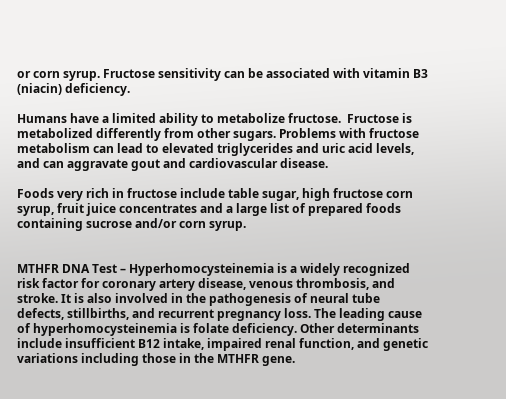or corn syrup. Fructose sensitivity can be associated with vitamin B3 (niacin) deficiency.

Humans have a limited ability to metabolize fructose.  Fructose is metabolized differently from other sugars. Problems with fructose metabolism can lead to elevated triglycerides and uric acid levels, and can aggravate gout and cardiovascular disease.

Foods very rich in fructose include table sugar, high fructose corn syrup, fruit juice concentrates and a large list of prepared foods containing sucrose and/or corn syrup.


MTHFR DNA Test – Hyperhomocysteinemia is a widely recognized risk factor for coronary artery disease, venous thrombosis, and stroke. It is also involved in the pathogenesis of neural tube defects, stillbirths, and recurrent pregnancy loss. The leading cause of hyperhomocysteinemia is folate deficiency. Other determinants include insufficient B12 intake, impaired renal function, and genetic variations including those in the MTHFR gene.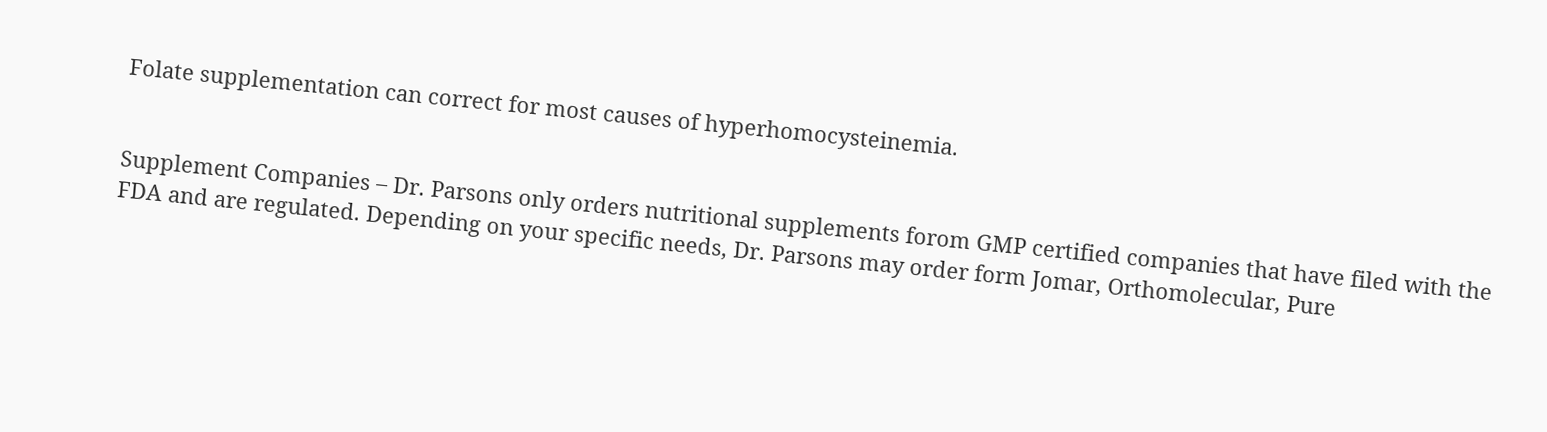Folate supplementation can correct for most causes of hyperhomocysteinemia.


Supplement Companies – Dr. Parsons only orders nutritional supplements forom GMP certified companies that have filed with the FDA and are regulated. Depending on your specific needs, Dr. Parsons may order form Jomar, Orthomolecular, Pure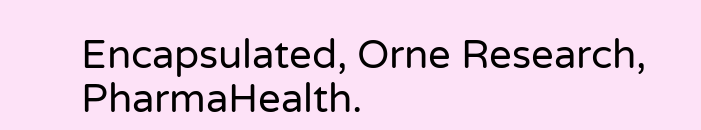Encapsulated, Orne Research, PharmaHealth.